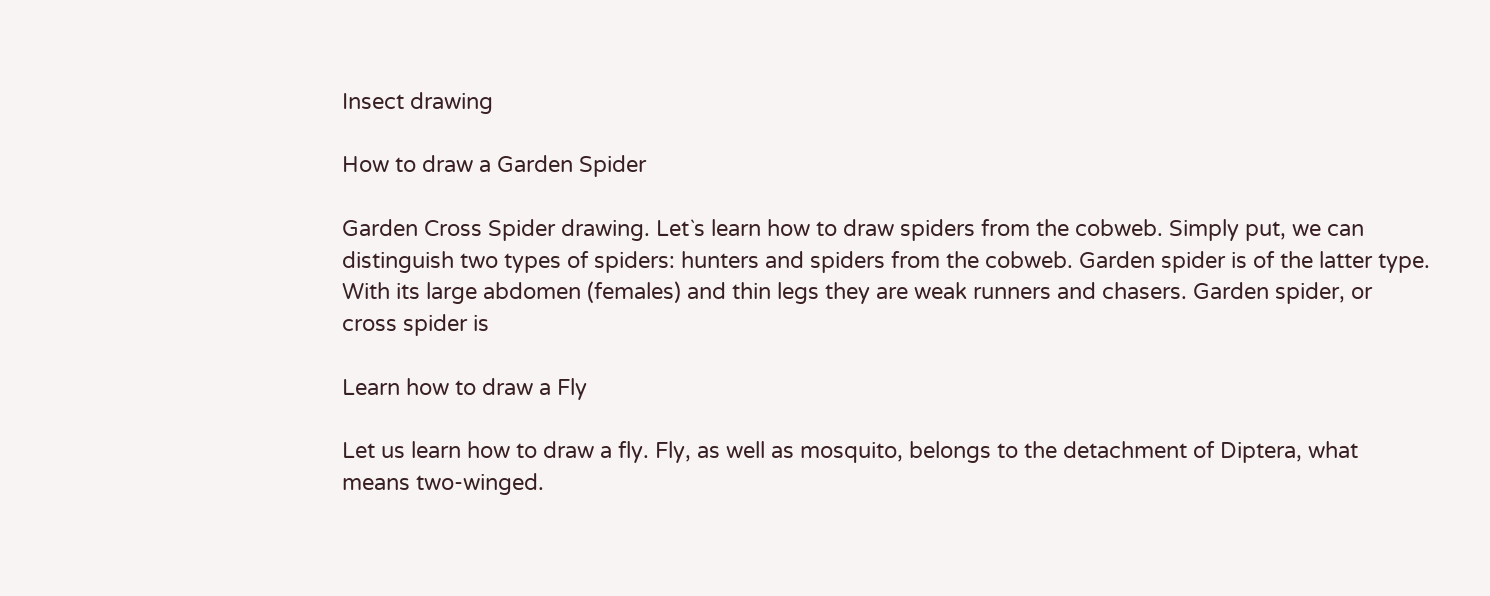Insect drawing

How to draw a Garden Spider

Garden Cross Spider drawing. Let`s learn how to draw spiders from the cobweb. Simply put, we can distinguish two types of spiders: hunters and spiders from the cobweb. Garden spider is of the latter type. With its large abdomen (females) and thin legs they are weak runners and chasers. Garden spider, or cross spider is

Learn how to draw a Fly

Let us learn how to draw a fly. Fly, as well as mosquito, belongs to the detachment of Diptera, what means two-winged.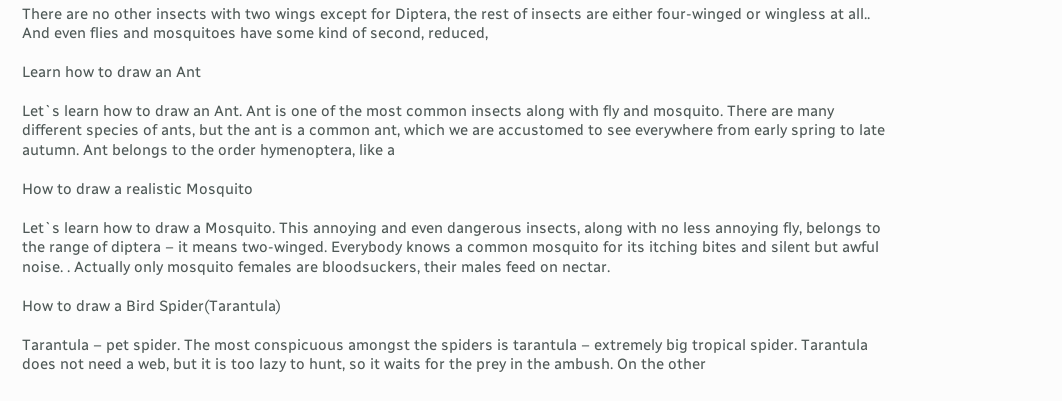There are no other insects with two wings except for Diptera, the rest of insects are either four-winged or wingless at all.. And even flies and mosquitoes have some kind of second, reduced,

Learn how to draw an Ant

Let`s learn how to draw an Ant. Ant is one of the most common insects along with fly and mosquito. There are many different species of ants, but the ant is a common ant, which we are accustomed to see everywhere from early spring to late autumn. Ant belongs to the order hymenoptera, like a

How to draw a realistic Mosquito

Let`s learn how to draw a Mosquito. This annoying and even dangerous insects, along with no less annoying fly, belongs to the range of diptera – it means two-winged. Everybody knows a common mosquito for its itching bites and silent but awful noise. . Actually only mosquito females are bloodsuckers, their males feed on nectar.

How to draw a Bird Spider(Tarantula)

Tarantula – pet spider. The most conspicuous amongst the spiders is tarantula – extremely big tropical spider. Tarantula does not need a web, but it is too lazy to hunt, so it waits for the prey in the ambush. On the other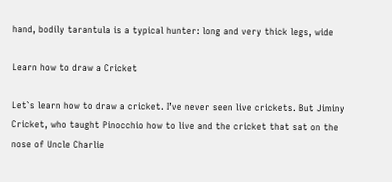hand, bodily tarantula is a typical hunter: long and very thick legs, wide

Learn how to draw a Cricket

Let`s learn how to draw a cricket. I’ve never seen live crickets. But Jiminy Cricket, who taught Pinocchio how to live and the cricket that sat on the nose of Uncle Charlie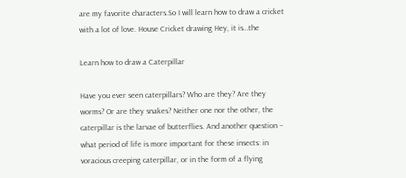are my favorite characters.So I will learn how to draw a cricket with a lot of love. House Cricket drawing Hey, it is…the

Learn how to draw a Caterpillar

Have you ever seen caterpillars? Who are they? Are they worms? Or are they snakes? Neither one nor the other, the caterpillar is the larvae of butterflies. And another question – what period of life is more important for these insects: in voracious creeping caterpillar, or in the form of a flying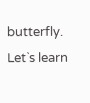butterfly. Let`s learn